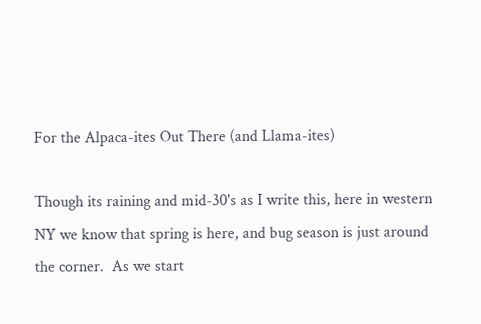For the Alpaca-ites Out There (and Llama-ites)

Though its raining and mid-30's as I write this, here in western NY we know that spring is here, and bug season is just around the corner.  As we start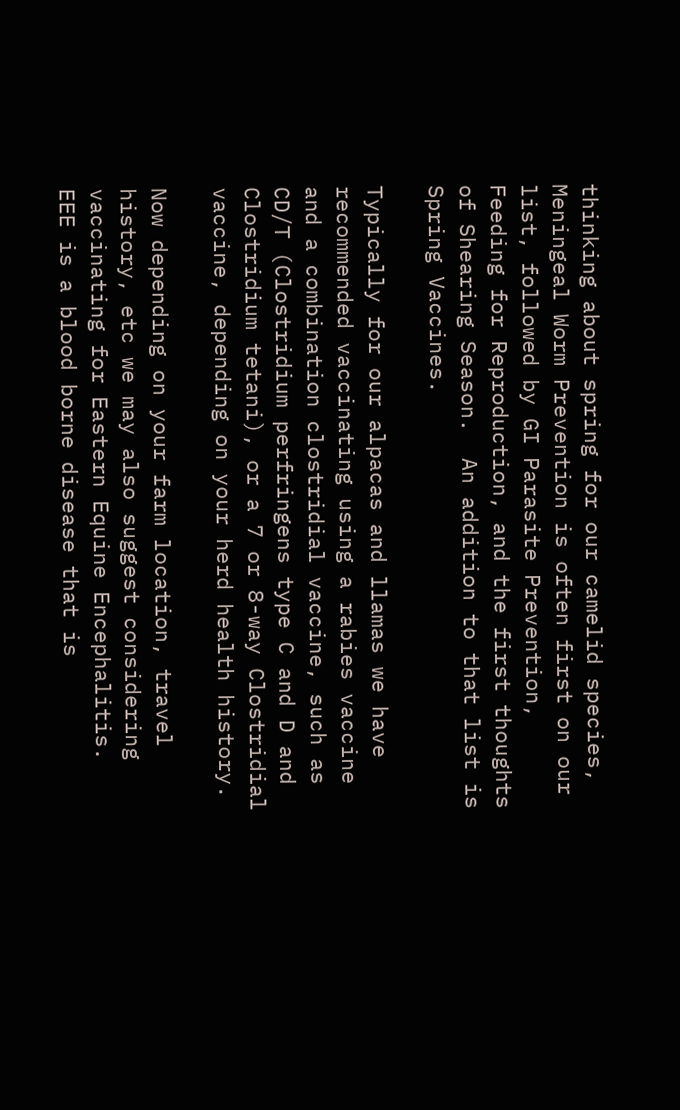thinking about spring for our camelid species, Meningeal Worm Prevention is often first on our list, followed by GI Parasite Prevention, Feeding for Reproduction, and the first thoughts of Shearing Season.  An addition to that list is Spring Vaccines.

Typically for our alpacas and llamas we have recommended vaccinating using a rabies vaccine and a combination clostridial vaccine, such as CD/T (Clostridium perfringens type C and D and Clostridium tetani), or a 7 or 8-way Clostridial vaccine, depending on your herd health history.

Now depending on your farm location, travel history, etc we may also suggest considering vaccinating for Eastern Equine Encephalitis.  EEE is a blood borne disease that is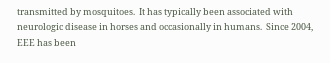transmitted by mosquitoes.  It has typically been associated with neurologic disease in horses and occasionally in humans.  Since 2004, EEE has been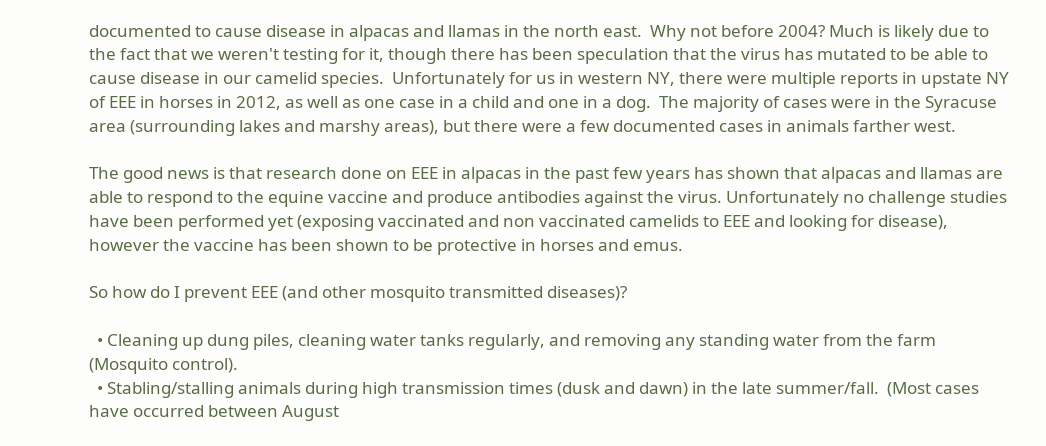documented to cause disease in alpacas and llamas in the north east.  Why not before 2004? Much is likely due to the fact that we weren't testing for it, though there has been speculation that the virus has mutated to be able to cause disease in our camelid species.  Unfortunately for us in western NY, there were multiple reports in upstate NY of EEE in horses in 2012, as well as one case in a child and one in a dog.  The majority of cases were in the Syracuse area (surrounding lakes and marshy areas), but there were a few documented cases in animals farther west.

The good news is that research done on EEE in alpacas in the past few years has shown that alpacas and llamas are able to respond to the equine vaccine and produce antibodies against the virus. Unfortunately no challenge studies have been performed yet (exposing vaccinated and non vaccinated camelids to EEE and looking for disease), however the vaccine has been shown to be protective in horses and emus.

So how do I prevent EEE (and other mosquito transmitted diseases)?

  • Cleaning up dung piles, cleaning water tanks regularly, and removing any standing water from the farm (Mosquito control).
  • Stabling/stalling animals during high transmission times (dusk and dawn) in the late summer/fall.  (Most cases have occurred between August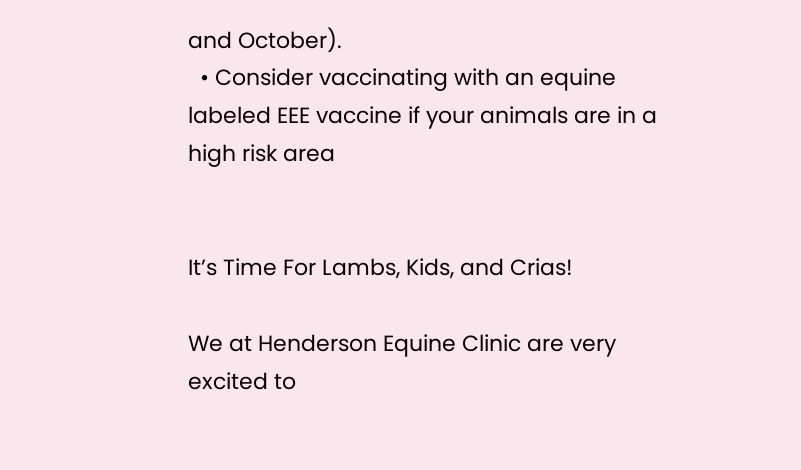and October).
  • Consider vaccinating with an equine labeled EEE vaccine if your animals are in a high risk area


It’s Time For Lambs, Kids, and Crias!

We at Henderson Equine Clinic are very excited to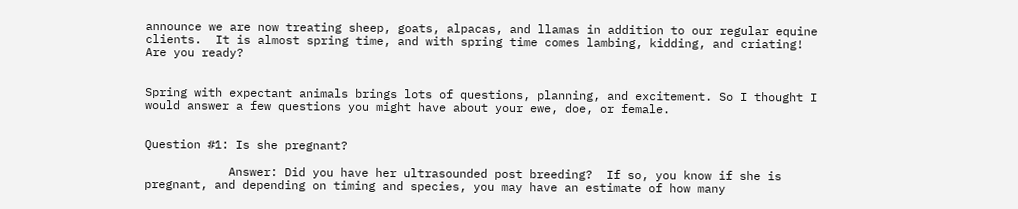announce we are now treating sheep, goats, alpacas, and llamas in addition to our regular equine clients.  It is almost spring time, and with spring time comes lambing, kidding, and criating!  Are you ready?


Spring with expectant animals brings lots of questions, planning, and excitement. So I thought I would answer a few questions you might have about your ewe, doe, or female.


Question #1: Is she pregnant?

            Answer: Did you have her ultrasounded post breeding?  If so, you know if she is pregnant, and depending on timing and species, you may have an estimate of how many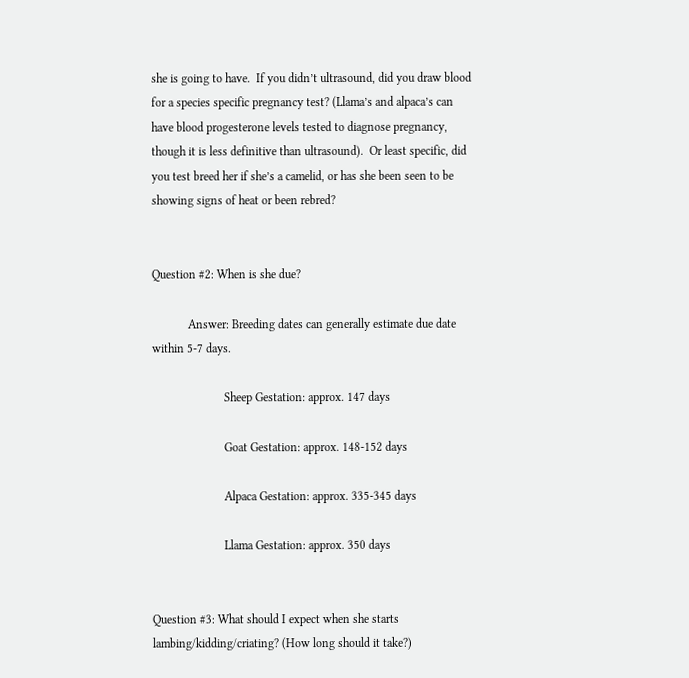she is going to have.  If you didn’t ultrasound, did you draw blood for a species specific pregnancy test? (Llama’s and alpaca’s can have blood progesterone levels tested to diagnose pregnancy, though it is less definitive than ultrasound).  Or least specific, did you test breed her if she’s a camelid, or has she been seen to be showing signs of heat or been rebred?


Question #2: When is she due?

            Answer: Breeding dates can generally estimate due date within 5-7 days.

                        Sheep Gestation: approx. 147 days

                        Goat Gestation: approx. 148-152 days

                        Alpaca Gestation: approx. 335-345 days

                        Llama Gestation: approx. 350 days


Question #3: What should I expect when she starts lambing/kidding/criating? (How long should it take?)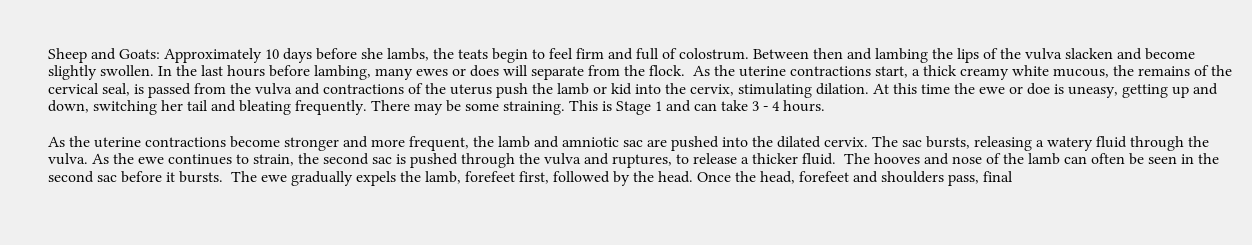Sheep and Goats: Approximately 10 days before she lambs, the teats begin to feel firm and full of colostrum. Between then and lambing the lips of the vulva slacken and become slightly swollen. In the last hours before lambing, many ewes or does will separate from the flock.  As the uterine contractions start, a thick creamy white mucous, the remains of the cervical seal, is passed from the vulva and contractions of the uterus push the lamb or kid into the cervix, stimulating dilation. At this time the ewe or doe is uneasy, getting up and down, switching her tail and bleating frequently. There may be some straining. This is Stage 1 and can take 3 - 4 hours.

As the uterine contractions become stronger and more frequent, the lamb and amniotic sac are pushed into the dilated cervix. The sac bursts, releasing a watery fluid through the vulva. As the ewe continues to strain, the second sac is pushed through the vulva and ruptures, to release a thicker fluid.  The hooves and nose of the lamb can often be seen in the second sac before it bursts.  The ewe gradually expels the lamb, forefeet first, followed by the head. Once the head, forefeet and shoulders pass, final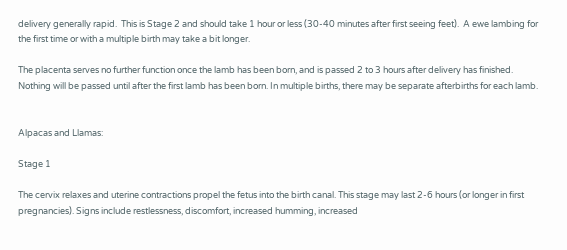delivery generally rapid.  This is Stage 2 and should take 1 hour or less (30-40 minutes after first seeing feet).  A ewe lambing for the first time or with a multiple birth may take a bit longer.

The placenta serves no further function once the lamb has been born, and is passed 2 to 3 hours after delivery has finished. Nothing will be passed until after the first lamb has been born. In multiple births, there may be separate afterbirths for each lamb.


Alpacas and Llamas:

Stage 1

The cervix relaxes and uterine contractions propel the fetus into the birth canal. This stage may last 2-6 hours (or longer in first pregnancies). Signs include restlessness, discomfort, increased humming, increased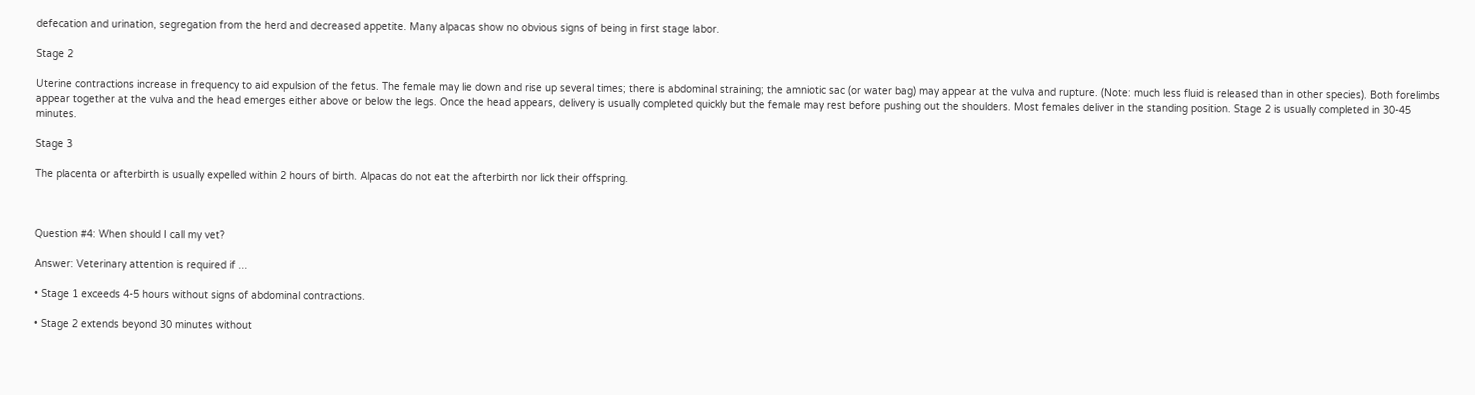defecation and urination, segregation from the herd and decreased appetite. Many alpacas show no obvious signs of being in first stage labor.

Stage 2

Uterine contractions increase in frequency to aid expulsion of the fetus. The female may lie down and rise up several times; there is abdominal straining; the amniotic sac (or water bag) may appear at the vulva and rupture. (Note: much less fluid is released than in other species). Both forelimbs appear together at the vulva and the head emerges either above or below the legs. Once the head appears, delivery is usually completed quickly but the female may rest before pushing out the shoulders. Most females deliver in the standing position. Stage 2 is usually completed in 30-45 minutes.

Stage 3

The placenta or afterbirth is usually expelled within 2 hours of birth. Alpacas do not eat the afterbirth nor lick their offspring.



Question #4: When should I call my vet?

Answer: Veterinary attention is required if ...

• Stage 1 exceeds 4-5 hours without signs of abdominal contractions.

• Stage 2 extends beyond 30 minutes without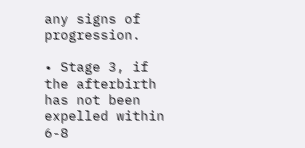any signs of progression.

• Stage 3, if the afterbirth has not been expelled within 6-8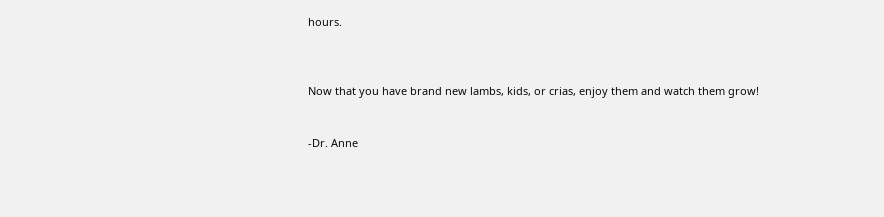hours.



Now that you have brand new lambs, kids, or crias, enjoy them and watch them grow!


-Dr. Anne